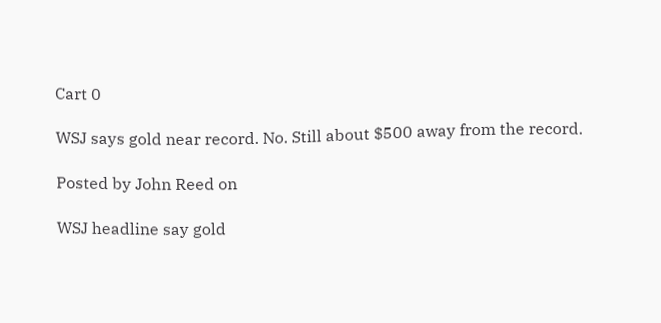Cart 0

WSJ says gold near record. No. Still about $500 away from the record.

Posted by John Reed on

WSJ headline say gold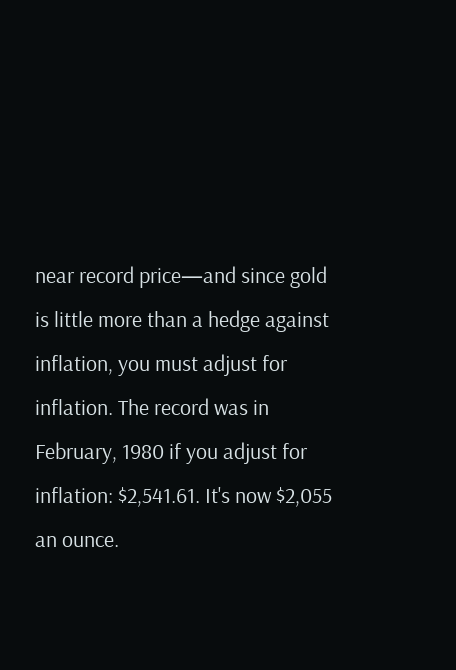near record price—and since gold is little more than a hedge against inflation, you must adjust for inflation. The record was in February, 1980 if you adjust for inflation: $2,541.61. It's now $2,055 an ounce.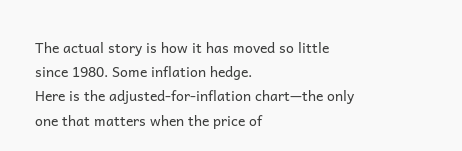The actual story is how it has moved so little since 1980. Some inflation hedge.
Here is the adjusted-for-inflation chart—the only one that matters when the price of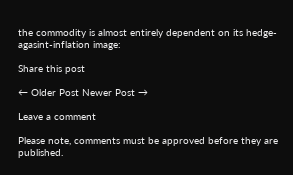the commodity is almost entirely dependent on its hedge-agasint-inflation image:

Share this post

← Older Post Newer Post →

Leave a comment

Please note, comments must be approved before they are published.